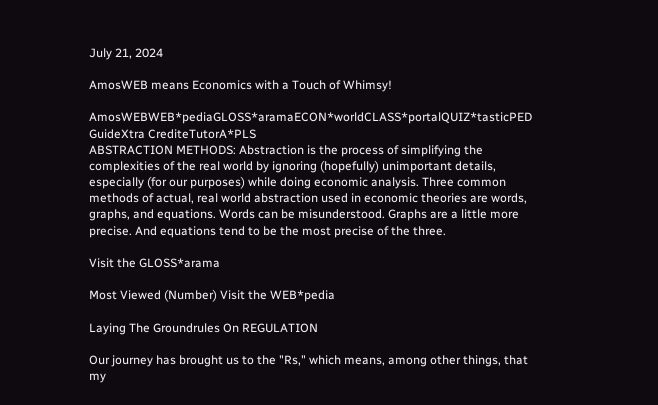July 21, 2024

AmosWEB means Economics with a Touch of Whimsy!

AmosWEBWEB*pediaGLOSS*aramaECON*worldCLASS*portalQUIZ*tasticPED GuideXtra CrediteTutorA*PLS
ABSTRACTION METHODS: Abstraction is the process of simplifying the complexities of the real world by ignoring (hopefully) unimportant details, especially (for our purposes) while doing economic analysis. Three common methods of actual, real world abstraction used in economic theories are words, graphs, and equations. Words can be misunderstood. Graphs are a little more precise. And equations tend to be the most precise of the three.

Visit the GLOSS*arama

Most Viewed (Number) Visit the WEB*pedia

Laying The Groundrules On REGULATION

Our journey has brought us to the "Rs," which means, among other things, that my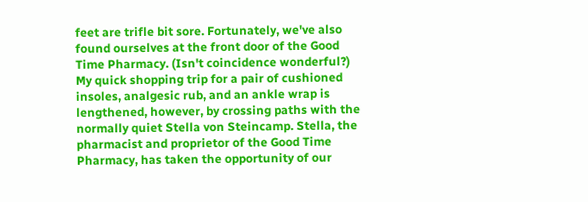feet are trifle bit sore. Fortunately, we've also found ourselves at the front door of the Good Time Pharmacy. (Isn't coincidence wonderful?) My quick shopping trip for a pair of cushioned insoles, analgesic rub, and an ankle wrap is lengthened, however, by crossing paths with the normally quiet Stella von Steincamp. Stella, the pharmacist and proprietor of the Good Time Pharmacy, has taken the opportunity of our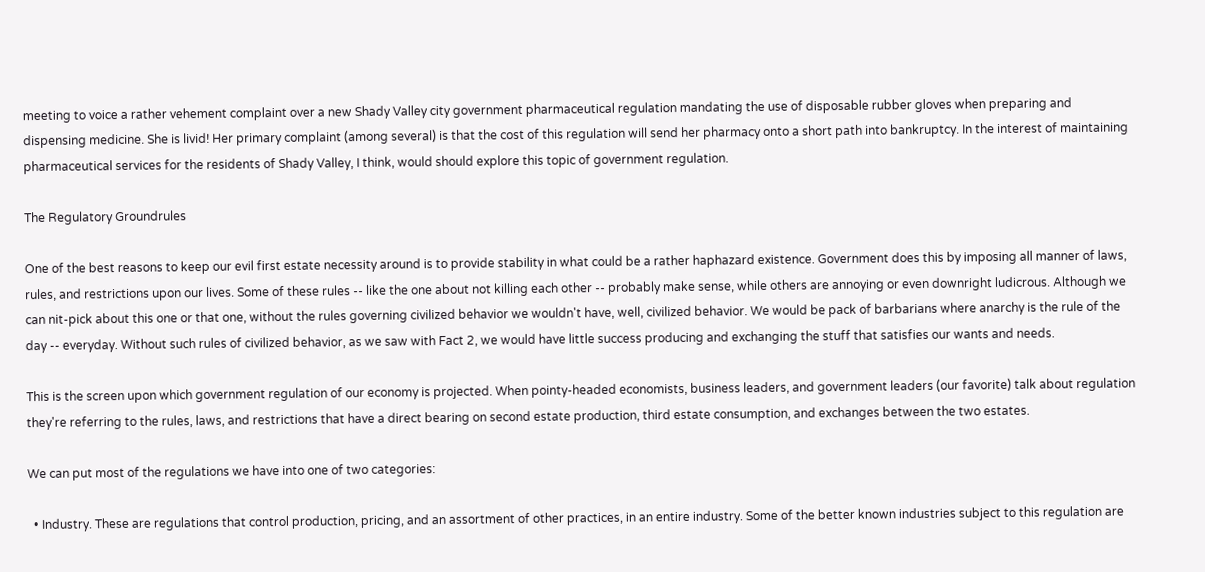meeting to voice a rather vehement complaint over a new Shady Valley city government pharmaceutical regulation mandating the use of disposable rubber gloves when preparing and dispensing medicine. She is livid! Her primary complaint (among several) is that the cost of this regulation will send her pharmacy onto a short path into bankruptcy. In the interest of maintaining pharmaceutical services for the residents of Shady Valley, I think, would should explore this topic of government regulation.

The Regulatory Groundrules

One of the best reasons to keep our evil first estate necessity around is to provide stability in what could be a rather haphazard existence. Government does this by imposing all manner of laws, rules, and restrictions upon our lives. Some of these rules -- like the one about not killing each other -- probably make sense, while others are annoying or even downright ludicrous. Although we can nit-pick about this one or that one, without the rules governing civilized behavior we wouldn't have, well, civilized behavior. We would be pack of barbarians where anarchy is the rule of the day -- everyday. Without such rules of civilized behavior, as we saw with Fact 2, we would have little success producing and exchanging the stuff that satisfies our wants and needs.

This is the screen upon which government regulation of our economy is projected. When pointy-headed economists, business leaders, and government leaders (our favorite) talk about regulation they're referring to the rules, laws, and restrictions that have a direct bearing on second estate production, third estate consumption, and exchanges between the two estates.

We can put most of the regulations we have into one of two categories:

  • Industry. These are regulations that control production, pricing, and an assortment of other practices, in an entire industry. Some of the better known industries subject to this regulation are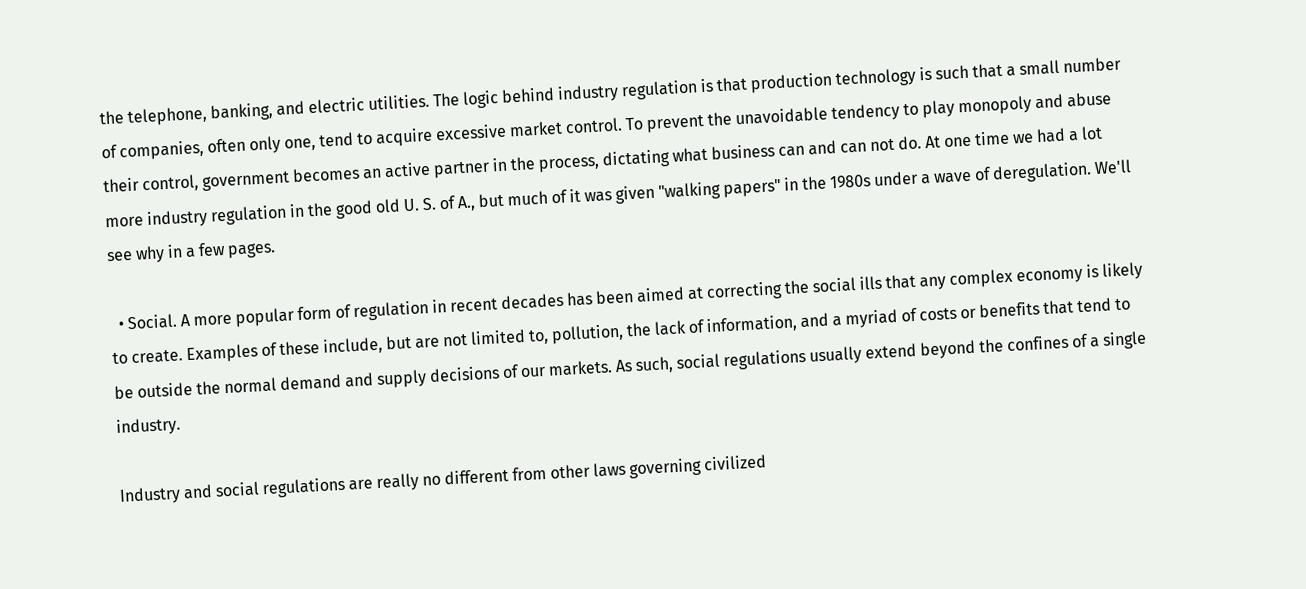the telephone, banking, and electric utilities. The logic behind industry regulation is that production technology is such that a small number of companies, often only one, tend to acquire excessive market control. To prevent the unavoidable tendency to play monopoly and abuse their control, government becomes an active partner in the process, dictating what business can and can not do. At one time we had a lot more industry regulation in the good old U. S. of A., but much of it was given "walking papers" in the 1980s under a wave of deregulation. We'll see why in a few pages.

  • Social. A more popular form of regulation in recent decades has been aimed at correcting the social ills that any complex economy is likely to create. Examples of these include, but are not limited to, pollution, the lack of information, and a myriad of costs or benefits that tend to be outside the normal demand and supply decisions of our markets. As such, social regulations usually extend beyond the confines of a single industry.

Industry and social regulations are really no different from other laws governing civilized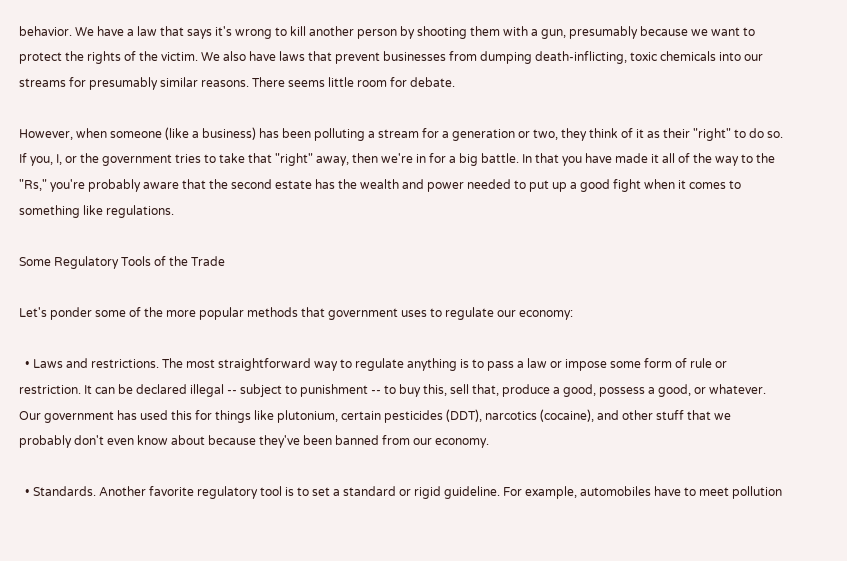behavior. We have a law that says it's wrong to kill another person by shooting them with a gun, presumably because we want to protect the rights of the victim. We also have laws that prevent businesses from dumping death-inflicting, toxic chemicals into our streams for presumably similar reasons. There seems little room for debate.

However, when someone (like a business) has been polluting a stream for a generation or two, they think of it as their "right" to do so. If you, I, or the government tries to take that "right" away, then we're in for a big battle. In that you have made it all of the way to the "Rs," you're probably aware that the second estate has the wealth and power needed to put up a good fight when it comes to something like regulations.

Some Regulatory Tools of the Trade

Let's ponder some of the more popular methods that government uses to regulate our economy:

  • Laws and restrictions. The most straightforward way to regulate anything is to pass a law or impose some form of rule or restriction. It can be declared illegal -- subject to punishment -- to buy this, sell that, produce a good, possess a good, or whatever. Our government has used this for things like plutonium, certain pesticides (DDT), narcotics (cocaine), and other stuff that we probably don't even know about because they've been banned from our economy.

  • Standards. Another favorite regulatory tool is to set a standard or rigid guideline. For example, automobiles have to meet pollution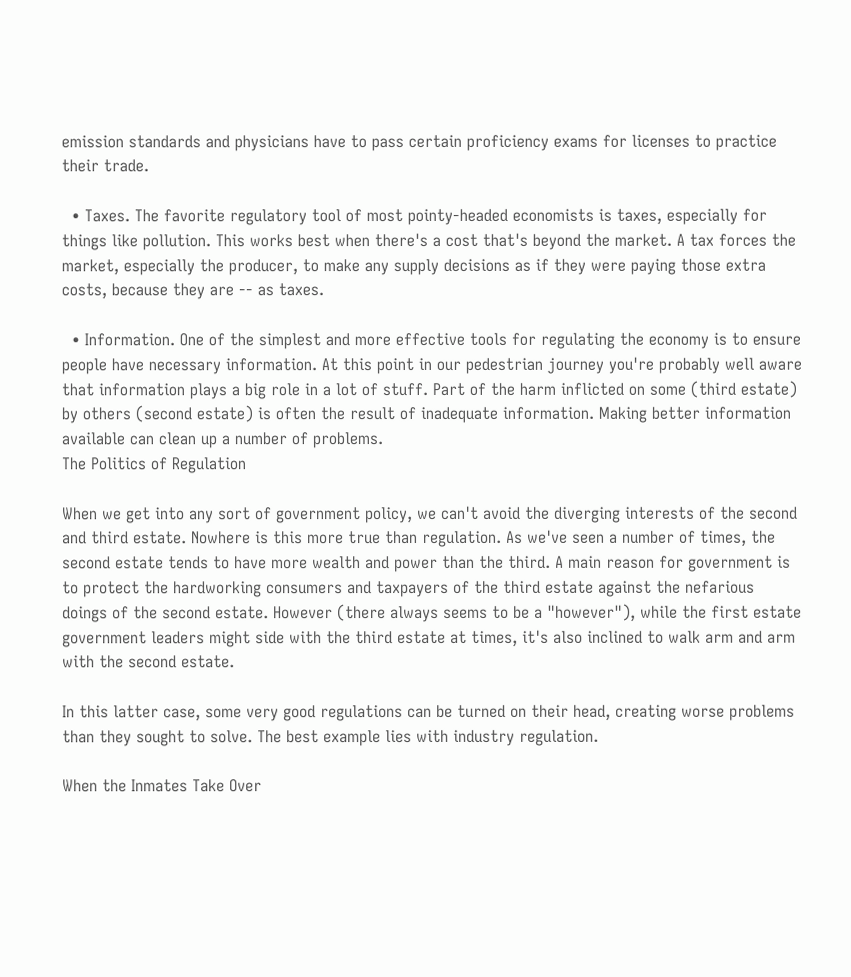emission standards and physicians have to pass certain proficiency exams for licenses to practice their trade.

  • Taxes. The favorite regulatory tool of most pointy-headed economists is taxes, especially for things like pollution. This works best when there's a cost that's beyond the market. A tax forces the market, especially the producer, to make any supply decisions as if they were paying those extra costs, because they are -- as taxes.

  • Information. One of the simplest and more effective tools for regulating the economy is to ensure people have necessary information. At this point in our pedestrian journey you're probably well aware that information plays a big role in a lot of stuff. Part of the harm inflicted on some (third estate) by others (second estate) is often the result of inadequate information. Making better information available can clean up a number of problems.
The Politics of Regulation

When we get into any sort of government policy, we can't avoid the diverging interests of the second and third estate. Nowhere is this more true than regulation. As we've seen a number of times, the second estate tends to have more wealth and power than the third. A main reason for government is to protect the hardworking consumers and taxpayers of the third estate against the nefarious doings of the second estate. However (there always seems to be a "however"), while the first estate government leaders might side with the third estate at times, it's also inclined to walk arm and arm with the second estate.

In this latter case, some very good regulations can be turned on their head, creating worse problems than they sought to solve. The best example lies with industry regulation.

When the Inmates Take Over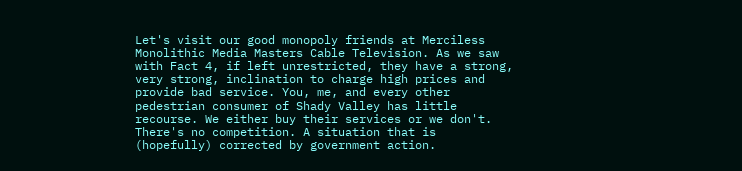Let's visit our good monopoly friends at Merciless Monolithic Media Masters Cable Television. As we saw with Fact 4, if left unrestricted, they have a strong, very strong, inclination to charge high prices and provide bad service. You, me, and every other pedestrian consumer of Shady Valley has little recourse. We either buy their services or we don't. There's no competition. A situation that is (hopefully) corrected by government action.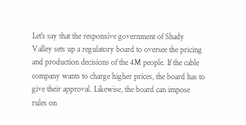Let's say that the responsive government of Shady Valley sets up a regulatory board to oversee the pricing and production decisions of the 4M people. If the cable company wants to charge higher prices, the board has to give their approval. Likewise, the board can impose rules on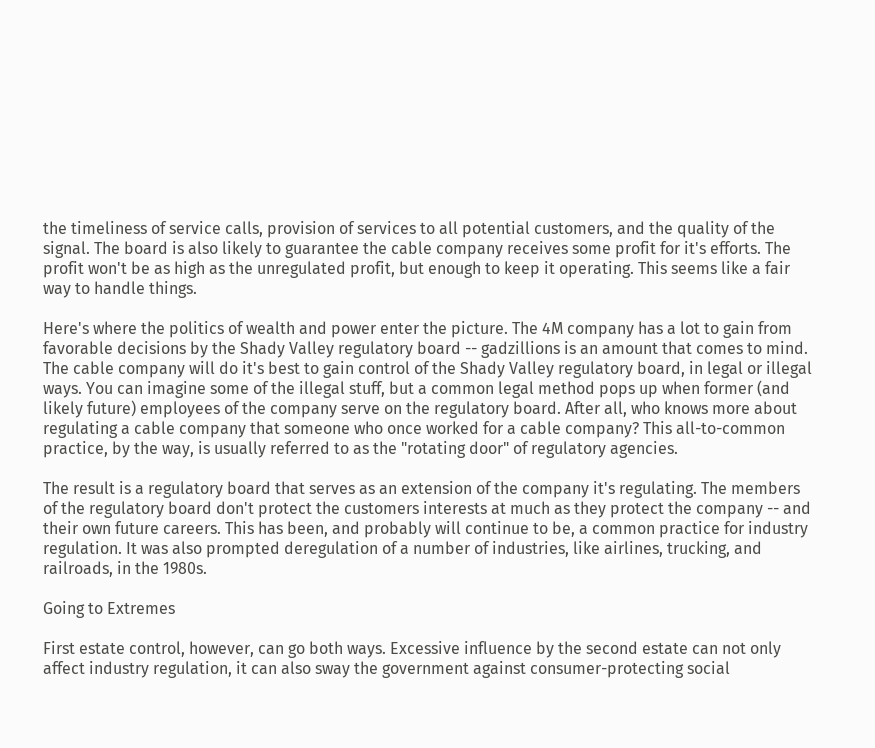the timeliness of service calls, provision of services to all potential customers, and the quality of the signal. The board is also likely to guarantee the cable company receives some profit for it's efforts. The profit won't be as high as the unregulated profit, but enough to keep it operating. This seems like a fair way to handle things.

Here's where the politics of wealth and power enter the picture. The 4M company has a lot to gain from favorable decisions by the Shady Valley regulatory board -- gadzillions is an amount that comes to mind. The cable company will do it's best to gain control of the Shady Valley regulatory board, in legal or illegal ways. You can imagine some of the illegal stuff, but a common legal method pops up when former (and likely future) employees of the company serve on the regulatory board. After all, who knows more about regulating a cable company that someone who once worked for a cable company? This all-to-common practice, by the way, is usually referred to as the "rotating door" of regulatory agencies.

The result is a regulatory board that serves as an extension of the company it's regulating. The members of the regulatory board don't protect the customers interests at much as they protect the company -- and their own future careers. This has been, and probably will continue to be, a common practice for industry regulation. It was also prompted deregulation of a number of industries, like airlines, trucking, and railroads, in the 1980s.

Going to Extremes

First estate control, however, can go both ways. Excessive influence by the second estate can not only affect industry regulation, it can also sway the government against consumer-protecting social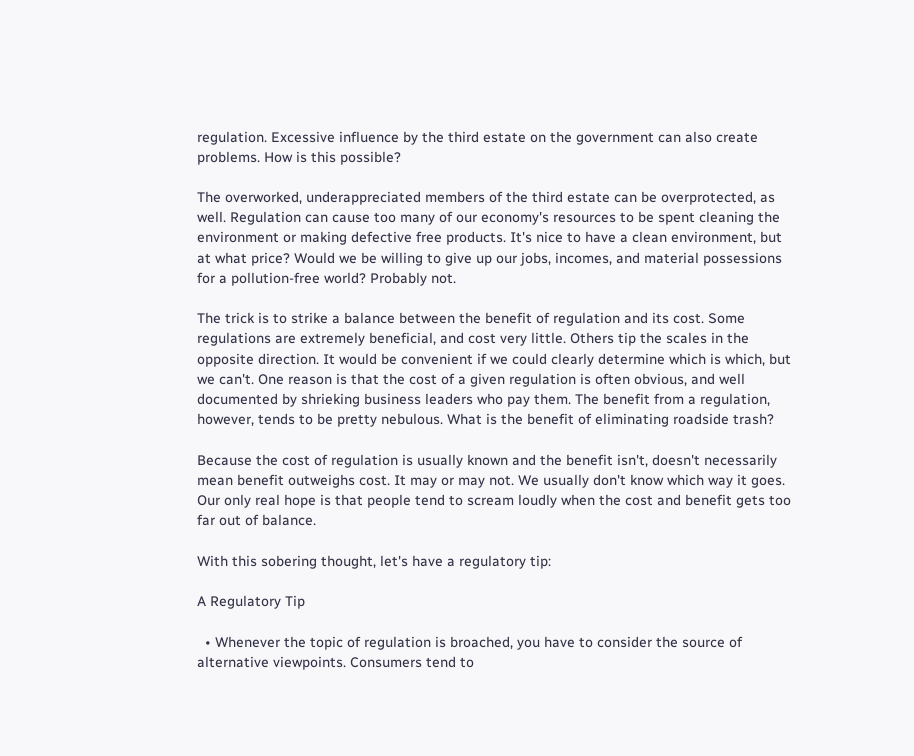regulation. Excessive influence by the third estate on the government can also create problems. How is this possible?

The overworked, underappreciated members of the third estate can be overprotected, as well. Regulation can cause too many of our economy's resources to be spent cleaning the environment or making defective free products. It's nice to have a clean environment, but at what price? Would we be willing to give up our jobs, incomes, and material possessions for a pollution-free world? Probably not.

The trick is to strike a balance between the benefit of regulation and its cost. Some regulations are extremely beneficial, and cost very little. Others tip the scales in the opposite direction. It would be convenient if we could clearly determine which is which, but we can't. One reason is that the cost of a given regulation is often obvious, and well documented by shrieking business leaders who pay them. The benefit from a regulation, however, tends to be pretty nebulous. What is the benefit of eliminating roadside trash?

Because the cost of regulation is usually known and the benefit isn't, doesn't necessarily mean benefit outweighs cost. It may or may not. We usually don't know which way it goes. Our only real hope is that people tend to scream loudly when the cost and benefit gets too far out of balance.

With this sobering thought, let's have a regulatory tip:

A Regulatory Tip

  • Whenever the topic of regulation is broached, you have to consider the source of alternative viewpoints. Consumers tend to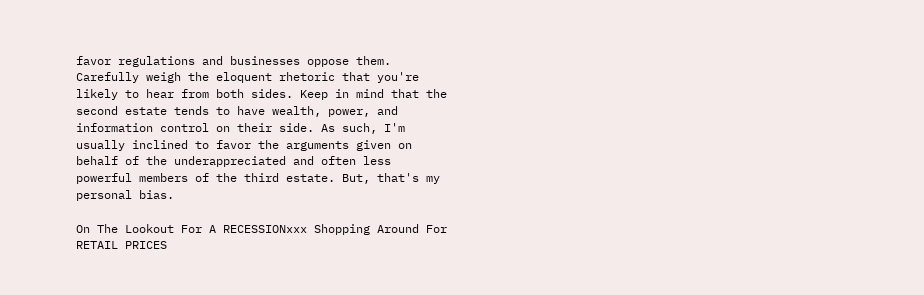favor regulations and businesses oppose them. Carefully weigh the eloquent rhetoric that you're likely to hear from both sides. Keep in mind that the second estate tends to have wealth, power, and information control on their side. As such, I'm usually inclined to favor the arguments given on behalf of the underappreciated and often less powerful members of the third estate. But, that's my personal bias.

On The Lookout For A RECESSIONxxx Shopping Around For RETAIL PRICES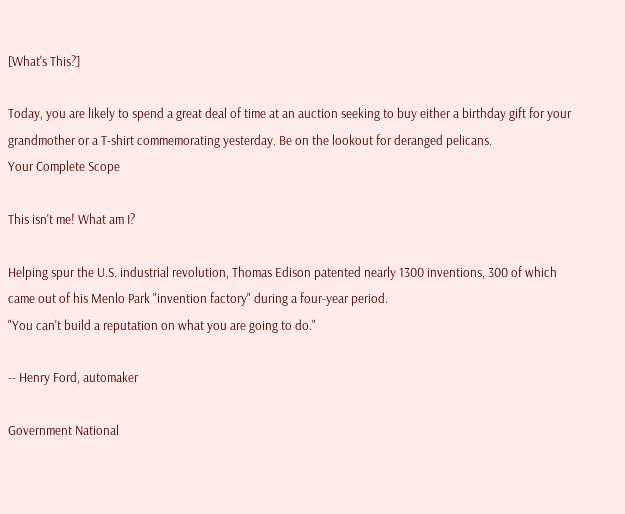[What's This?]

Today, you are likely to spend a great deal of time at an auction seeking to buy either a birthday gift for your grandmother or a T-shirt commemorating yesterday. Be on the lookout for deranged pelicans.
Your Complete Scope

This isn't me! What am I?

Helping spur the U.S. industrial revolution, Thomas Edison patented nearly 1300 inventions, 300 of which came out of his Menlo Park "invention factory" during a four-year period.
"You can't build a reputation on what you are going to do."

-- Henry Ford, automaker

Government National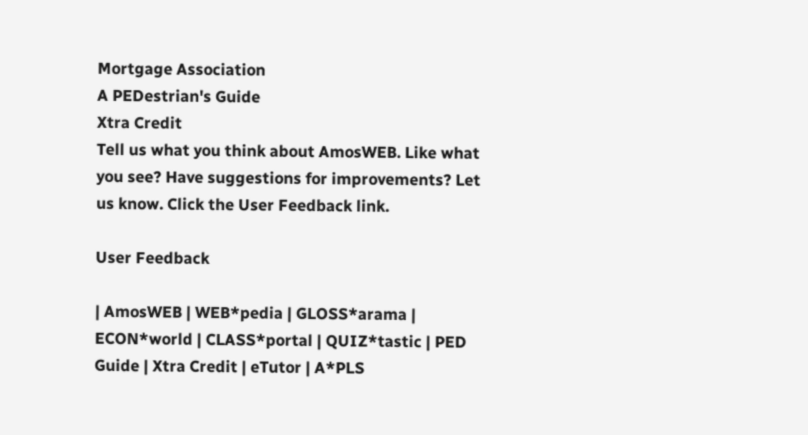Mortgage Association
A PEDestrian's Guide
Xtra Credit
Tell us what you think about AmosWEB. Like what you see? Have suggestions for improvements? Let us know. Click the User Feedback link.

User Feedback

| AmosWEB | WEB*pedia | GLOSS*arama | ECON*world | CLASS*portal | QUIZ*tastic | PED Guide | Xtra Credit | eTutor | A*PLS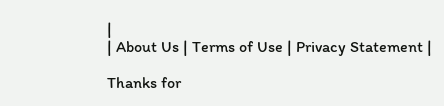|
| About Us | Terms of Use | Privacy Statement |

Thanks for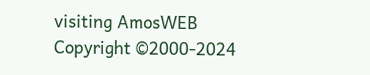visiting AmosWEB
Copyright ©2000-2024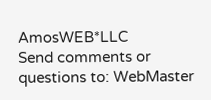AmosWEB*LLC
Send comments or questions to: WebMaster